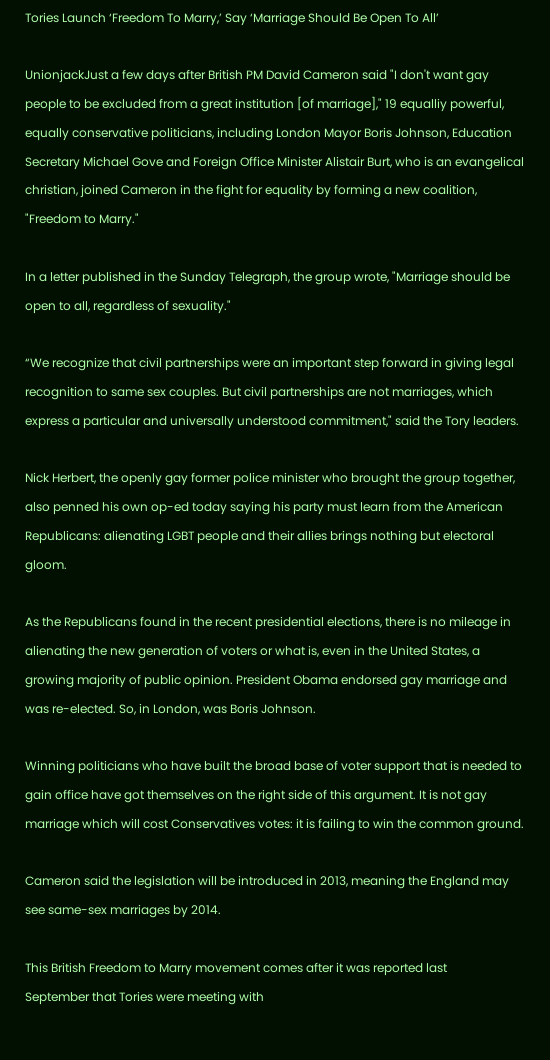Tories Launch ‘Freedom To Marry,’ Say ‘Marriage Should Be Open To All’

UnionjackJust a few days after British PM David Cameron said "I don't want gay people to be excluded from a great institution [of marriage]," 19 equalliy powerful, equally conservative politicians, including London Mayor Boris Johnson, Education Secretary Michael Gove and Foreign Office Minister Alistair Burt, who is an evangelical christian, joined Cameron in the fight for equality by forming a new coalition, "Freedom to Marry."

In a letter published in the Sunday Telegraph, the group wrote, "Marriage should be open to all, regardless of sexuality."

“We recognize that civil partnerships were an important step forward in giving legal recognition to same sex couples. But civil partnerships are not marriages, which express a particular and universally understood commitment," said the Tory leaders.

Nick Herbert, the openly gay former police minister who brought the group together, also penned his own op-ed today saying his party must learn from the American Republicans: alienating LGBT people and their allies brings nothing but electoral gloom.

As the Republicans found in the recent presidential elections, there is no mileage in alienating the new generation of voters or what is, even in the United States, a growing majority of public opinion. President Obama endorsed gay marriage and was re-elected. So, in London, was Boris Johnson.

Winning politicians who have built the broad base of voter support that is needed to gain office have got themselves on the right side of this argument. It is not gay marriage which will cost Conservatives votes: it is failing to win the common ground.

Cameron said the legislation will be introduced in 2013, meaning the England may see same-sex marriages by 2014.

This British Freedom to Marry movement comes after it was reported last
September that Tories were meeting with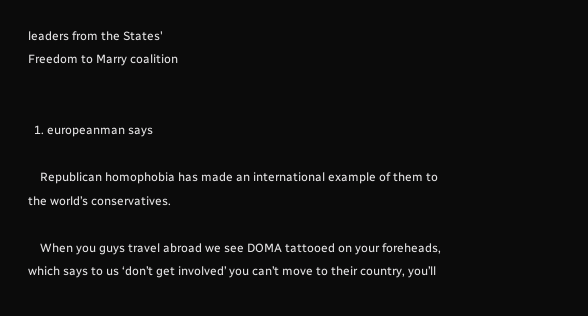leaders from the States'
Freedom to Marry coalition


  1. europeanman says

    Republican homophobia has made an international example of them to the world’s conservatives.

    When you guys travel abroad we see DOMA tattooed on your foreheads, which says to us ‘don’t get involved’ you can’t move to their country, you’ll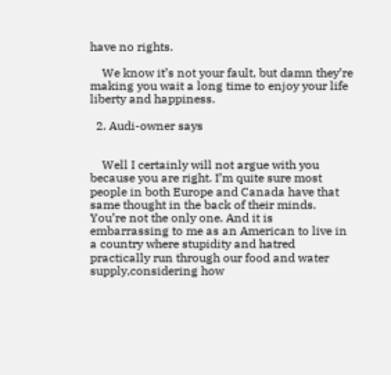have no rights.

    We know it’s not your fault, but damn they’re making you wait a long time to enjoy your life liberty and happiness.

  2. Audi-owner says


    Well I certainly will not argue with you because you are right. I’m quite sure most people in both Europe and Canada have that same thought in the back of their minds. You’re not the only one. And it is embarrassing to me as an American to live in a country where stupidity and hatred practically run through our food and water supply,considering how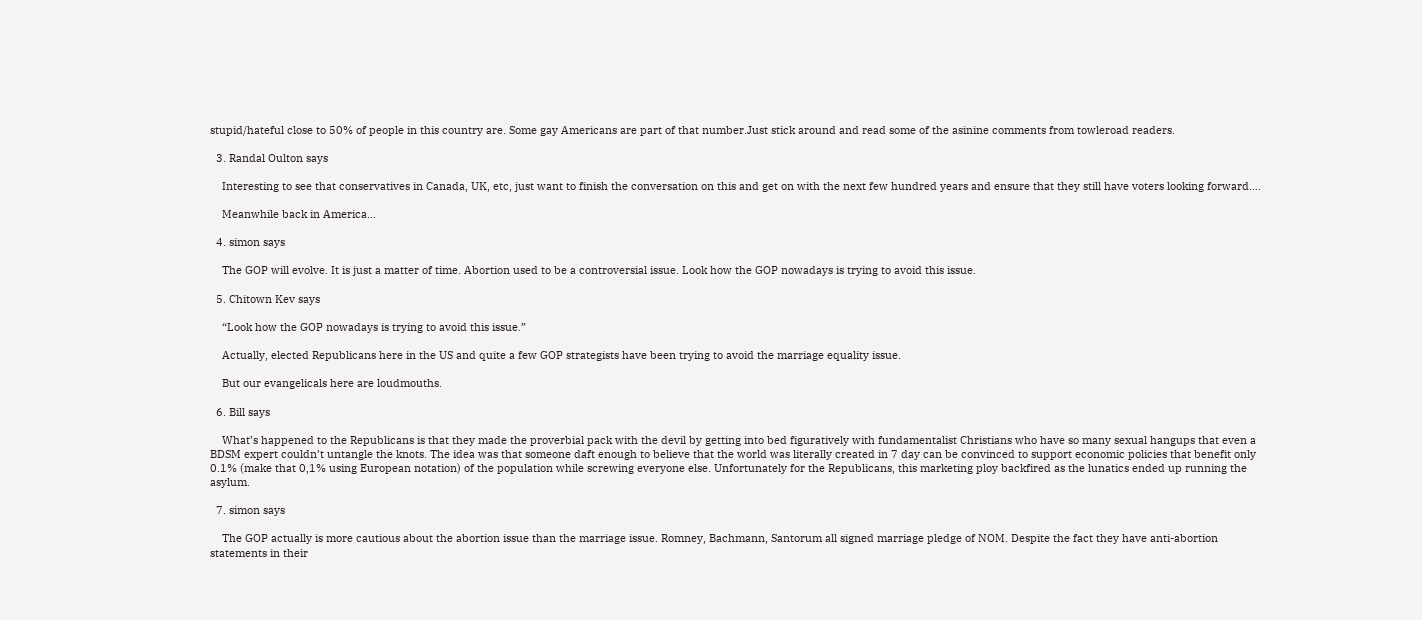stupid/hateful close to 50% of people in this country are. Some gay Americans are part of that number.Just stick around and read some of the asinine comments from towleroad readers.

  3. Randal Oulton says

    Interesting to see that conservatives in Canada, UK, etc, just want to finish the conversation on this and get on with the next few hundred years and ensure that they still have voters looking forward….

    Meanwhile back in America…

  4. simon says

    The GOP will evolve. It is just a matter of time. Abortion used to be a controversial issue. Look how the GOP nowadays is trying to avoid this issue.

  5. Chitown Kev says

    “Look how the GOP nowadays is trying to avoid this issue.”

    Actually, elected Republicans here in the US and quite a few GOP strategists have been trying to avoid the marriage equality issue.

    But our evangelicals here are loudmouths.

  6. Bill says

    What’s happened to the Republicans is that they made the proverbial pack with the devil by getting into bed figuratively with fundamentalist Christians who have so many sexual hangups that even a BDSM expert couldn’t untangle the knots. The idea was that someone daft enough to believe that the world was literally created in 7 day can be convinced to support economic policies that benefit only 0.1% (make that 0,1% using European notation) of the population while screwing everyone else. Unfortunately for the Republicans, this marketing ploy backfired as the lunatics ended up running the asylum.

  7. simon says

    The GOP actually is more cautious about the abortion issue than the marriage issue. Romney, Bachmann, Santorum all signed marriage pledge of NOM. Despite the fact they have anti-abortion statements in their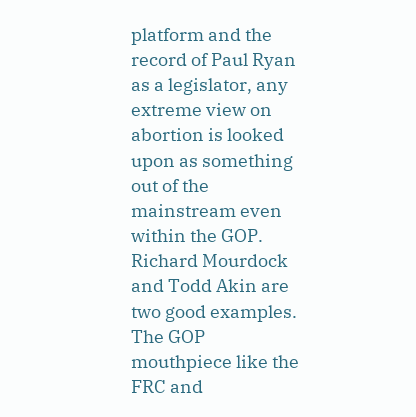platform and the record of Paul Ryan as a legislator, any extreme view on abortion is looked upon as something out of the mainstream even within the GOP. Richard Mourdock and Todd Akin are two good examples. The GOP mouthpiece like the FRC and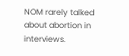NOM rarely talked about abortion in interviews.